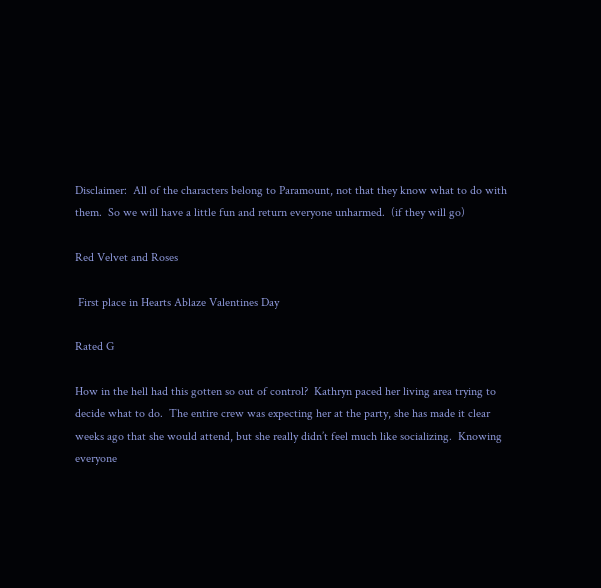Disclaimer:  All of the characters belong to Paramount, not that they know what to do with them.  So we will have a little fun and return everyone unharmed.  (if they will go)

Red Velvet and Roses

 First place in Hearts Ablaze Valentines Day

Rated G

How in the hell had this gotten so out of control?  Kathryn paced her living area trying to decide what to do.  The entire crew was expecting her at the party, she has made it clear weeks ago that she would attend, but she really didn’t feel much like socializing.  Knowing everyone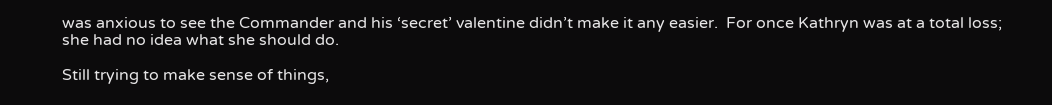was anxious to see the Commander and his ‘secret’ valentine didn’t make it any easier.  For once Kathryn was at a total loss; she had no idea what she should do.

Still trying to make sense of things,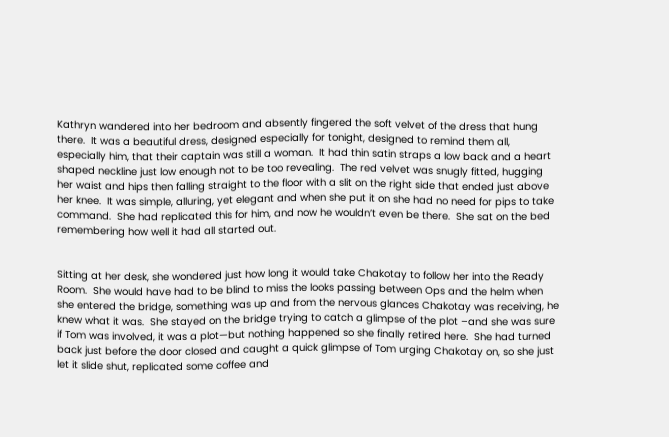Kathryn wandered into her bedroom and absently fingered the soft velvet of the dress that hung there.  It was a beautiful dress, designed especially for tonight, designed to remind them all, especially him, that their captain was still a woman.  It had thin satin straps a low back and a heart shaped neckline just low enough not to be too revealing.  The red velvet was snugly fitted, hugging her waist and hips then falling straight to the floor with a slit on the right side that ended just above her knee.  It was simple, alluring, yet elegant and when she put it on she had no need for pips to take command.  She had replicated this for him, and now he wouldn’t even be there.  She sat on the bed remembering how well it had all started out.


Sitting at her desk, she wondered just how long it would take Chakotay to follow her into the Ready Room.  She would have had to be blind to miss the looks passing between Ops and the helm when she entered the bridge, something was up and from the nervous glances Chakotay was receiving, he knew what it was.  She stayed on the bridge trying to catch a glimpse of the plot –and she was sure if Tom was involved, it was a plot—but nothing happened so she finally retired here.  She had turned back just before the door closed and caught a quick glimpse of Tom urging Chakotay on, so she just let it slide shut, replicated some coffee and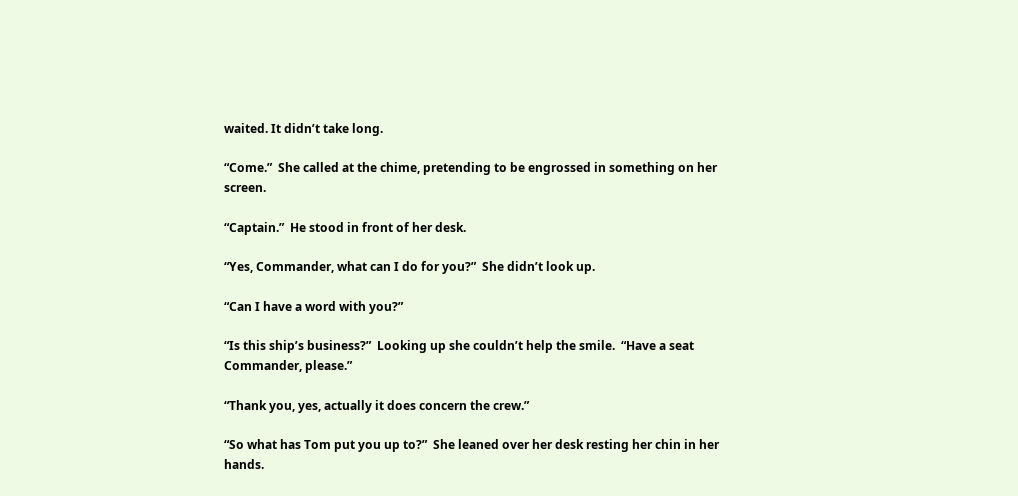waited. It didn’t take long.

“Come.”  She called at the chime, pretending to be engrossed in something on her screen.

“Captain.”  He stood in front of her desk.

“Yes, Commander, what can I do for you?”  She didn’t look up.

“Can I have a word with you?”

“Is this ship’s business?”  Looking up she couldn’t help the smile.  “Have a seat Commander, please.”

“Thank you, yes, actually it does concern the crew.”

“So what has Tom put you up to?”  She leaned over her desk resting her chin in her hands.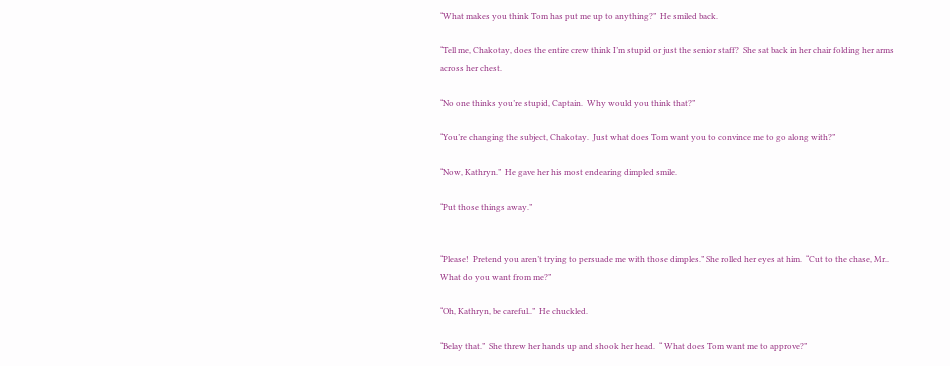“What makes you think Tom has put me up to anything?”  He smiled back.

“Tell me, Chakotay, does the entire crew think I’m stupid or just the senior staff?  She sat back in her chair folding her arms across her chest.

“No one thinks you’re stupid, Captain.  Why would you think that?”

“You’re changing the subject, Chakotay.  Just what does Tom want you to convince me to go along with?”

“Now, Kathryn.”  He gave her his most endearing dimpled smile.

“Put those things away.”


“Please!  Pretend you aren’t trying to persuade me with those dimples.” She rolled her eyes at him.  “Cut to the chase, Mr..  What do you want from me?”

“Oh, Kathryn, be careful..”  He chuckled.

“Belay that.”  She threw her hands up and shook her head.  “ What does Tom want me to approve?”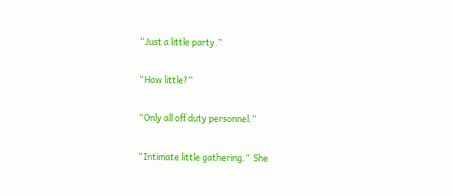“Just a little party.”

“How little?”

“Only all off duty personnel.”

“Intimate little gathering.”  She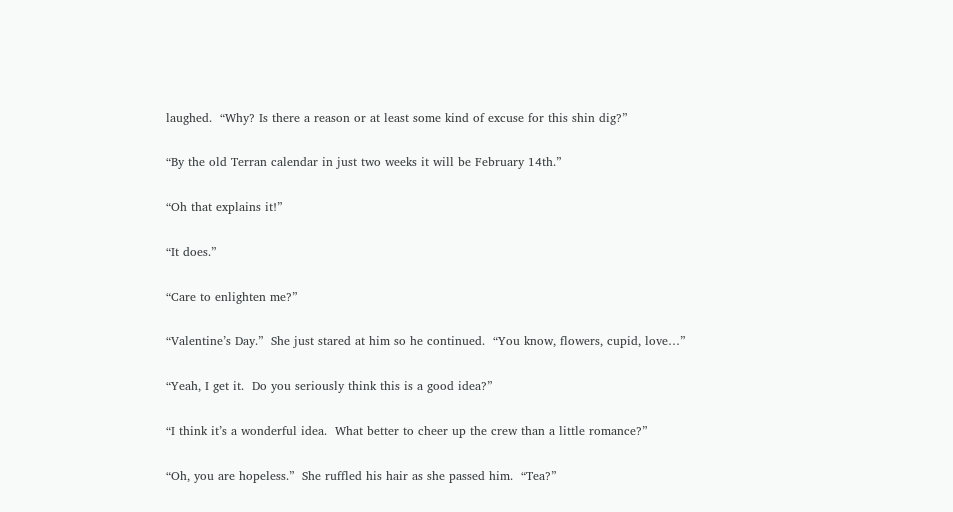laughed.  “Why? Is there a reason or at least some kind of excuse for this shin dig?”

“By the old Terran calendar in just two weeks it will be February 14th.”

“Oh that explains it!”

“It does.”

“Care to enlighten me?”

“Valentine’s Day.”  She just stared at him so he continued.  “You know, flowers, cupid, love…”

“Yeah, I get it.  Do you seriously think this is a good idea?”

“I think it’s a wonderful idea.  What better to cheer up the crew than a little romance?”

“Oh, you are hopeless.”  She ruffled his hair as she passed him.  “Tea?”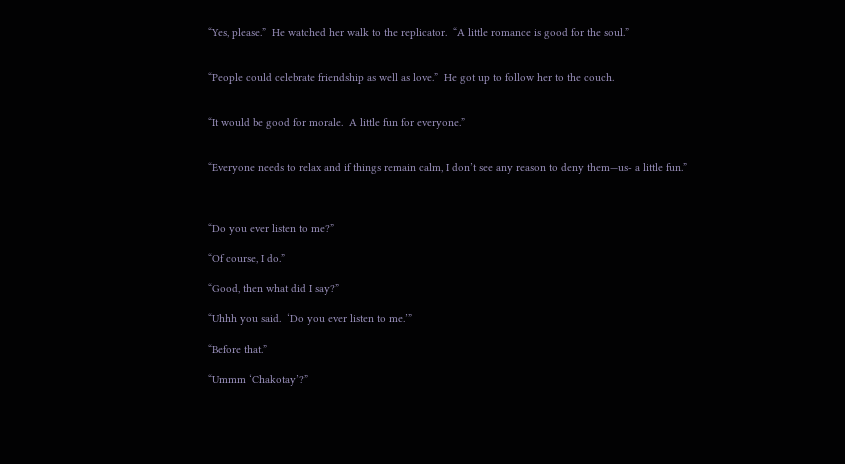“Yes, please.”  He watched her walk to the replicator.  “A little romance is good for the soul.”


“People could celebrate friendship as well as love.”  He got up to follow her to the couch.


“It would be good for morale.  A little fun for everyone.”


“Everyone needs to relax and if things remain calm, I don’t see any reason to deny them—us- a little fun.”



“Do you ever listen to me?”

“Of course, I do.”

“Good, then what did I say?”

“Uhhh you said.  ‘Do you ever listen to me.’”

“Before that.”

“Ummm ‘Chakotay’?”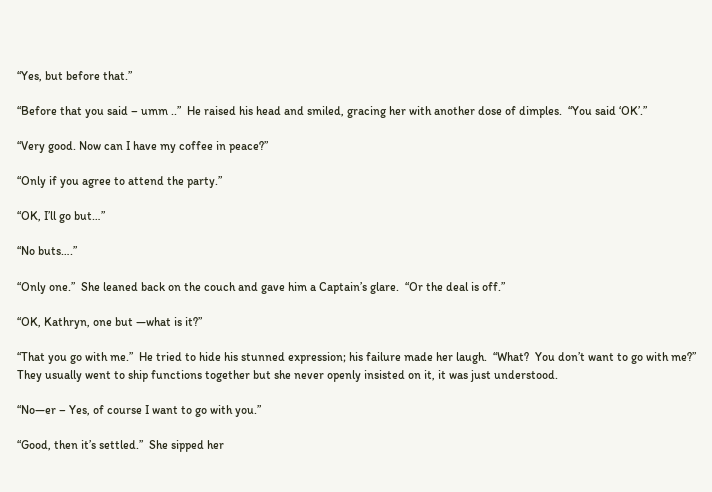“Yes, but before that.”

“Before that you said – umm ..”  He raised his head and smiled, gracing her with another dose of dimples.  “You said ‘OK’.”

“Very good. Now can I have my coffee in peace?”

“Only if you agree to attend the party.”

“OK, I’ll go but…”

“No buts….”

“Only one.”  She leaned back on the couch and gave him a Captain’s glare.  “Or the deal is off.”

“OK, Kathryn, one but —what is it?”

“That you go with me.”  He tried to hide his stunned expression; his failure made her laugh.  “What?  You don’t want to go with me?”  They usually went to ship functions together but she never openly insisted on it, it was just understood.

“No—er – Yes, of course I want to go with you.”

“Good, then it’s settled.”  She sipped her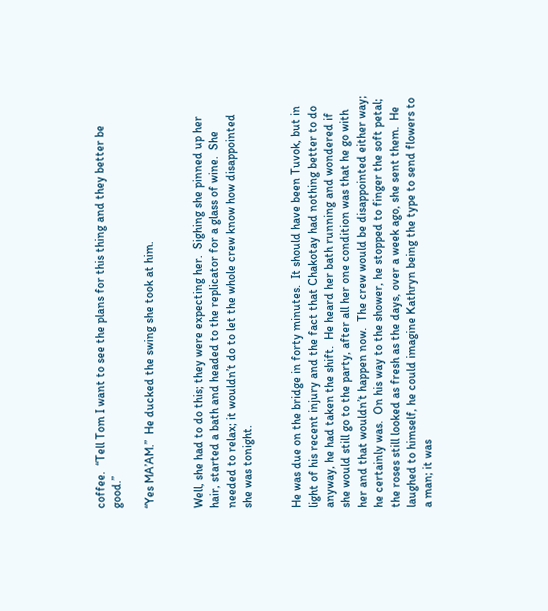coffee.  “Tell Tom I want to see the plans for this thing and they better be good.”

“Yes MA’AM.”  He ducked the swing she took at him.


Well, she had to do this; they were expecting her.  Sighing she pinned up her hair, started a bath and headed to the replicator for a glass of wine.  She needed to relax; it wouldn’t do to let the whole crew know how disappointed she was tonight.


He was due on the bridge in forty minutes.  It should have been Tuvok, but in light of his recent injury and the fact that Chakotay had nothing better to do anyway, he had taken the shift.  He heard her bath running and wondered if she would still go to the party, after all her one condition was that he go with her and that wouldn’t happen now.  The crew would be disappointed either way; he certainly was.  On his way to the shower, he stopped to finger the soft petal; the roses still looked as fresh as the days, over a week ago, she sent them.  He laughed to himself, he could imagine Kathryn being the type to send flowers to a man; it was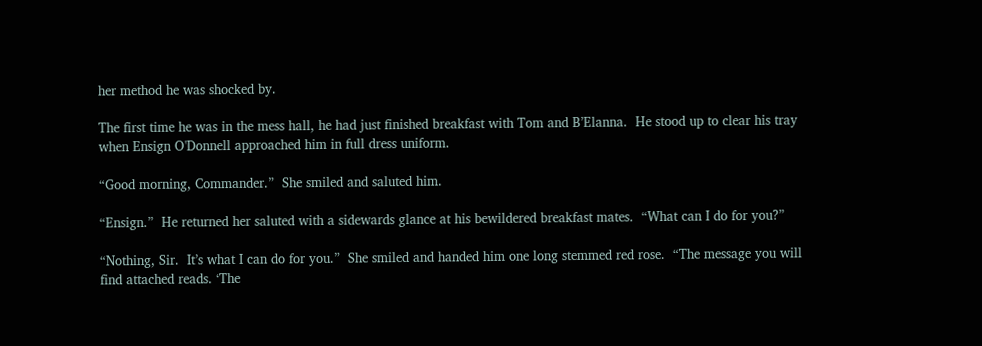her method he was shocked by.

The first time he was in the mess hall, he had just finished breakfast with Tom and B’Elanna.  He stood up to clear his tray when Ensign O'Donnell approached him in full dress uniform.

“Good morning, Commander.”  She smiled and saluted him.

“Ensign.”  He returned her saluted with a sidewards glance at his bewildered breakfast mates.  “What can I do for you?”

“Nothing, Sir.  It’s what I can do for you.”  She smiled and handed him one long stemmed red rose.  “The message you will find attached reads. ‘The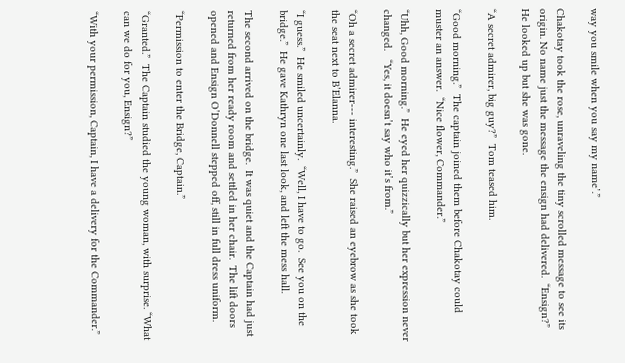way you smile when you say my name’.”

Chakotay took the rose, unraveling the tiny scrolled message to see its origin. No name just the message the ensign had delivered.  “Ensign?”  He looked up but she was gone.

“A secret admirer, big guy?”  Tom teased him.

“Good morning.”  The captain joined them before Chakotay could muster an answer.  “Nice flower, Commander.”

“Uhh, Good morning.”  He eyed her quizzically but her expression never changed.   “Yes, it doesn’t say who it’s from.”

“Oh a secret admirer--- interesting.”  She raised an eyebrow as she took the seat next to B’Elanna.

“I guess.”  He smiled uncertainly.  “Well, I have to go.  See you on the bridge.”  He gave Kathryn one last look, and left the mess hall.

The second arrived on the bridge.  It was quiet and the Captain had just returned from her ready room and settled in her chair.  The lift doors opened and Ensign O’Donnell stepped off, still in full dress uniform.

“Permission to enter the Bridge, Captain.”

“Granted.”  The Captain studied the young woman, with surprise. “What can we do for you, Ensign?”

“With your permission, Captain, I have a delivery for the Commander.”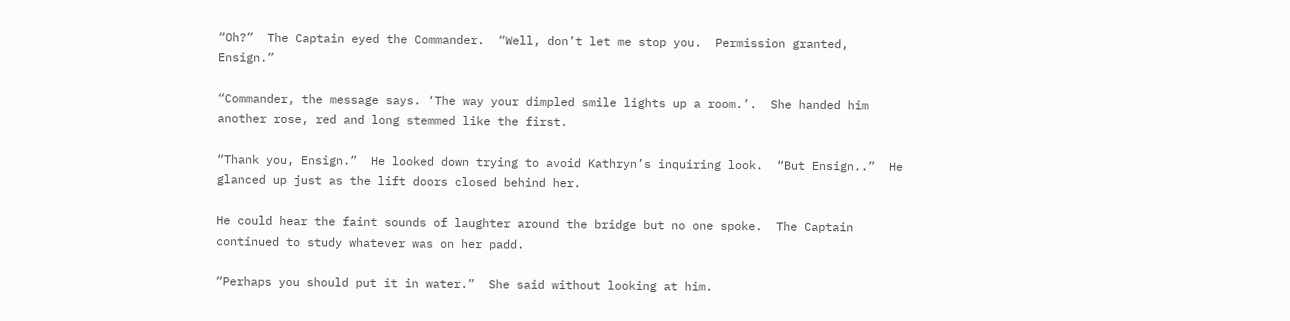“Oh?”  The Captain eyed the Commander.  “Well, don’t let me stop you.  Permission granted, Ensign.”

“Commander, the message says. ‘The way your dimpled smile lights up a room.’.  She handed him another rose, red and long stemmed like the first.

“Thank you, Ensign.”  He looked down trying to avoid Kathryn’s inquiring look.  “But Ensign..”  He glanced up just as the lift doors closed behind her.

He could hear the faint sounds of laughter around the bridge but no one spoke.  The Captain continued to study whatever was on her padd.

“Perhaps you should put it in water.”  She said without looking at him.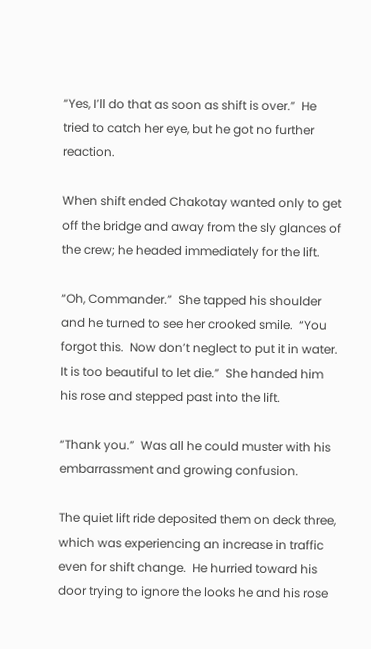“Yes, I’ll do that as soon as shift is over.”  He tried to catch her eye, but he got no further reaction.

When shift ended Chakotay wanted only to get off the bridge and away from the sly glances of the crew; he headed immediately for the lift.

“Oh, Commander.”  She tapped his shoulder and he turned to see her crooked smile.  “You forgot this.  Now don’t neglect to put it in water.  It is too beautiful to let die.”  She handed him his rose and stepped past into the lift.

“Thank you.”  Was all he could muster with his embarrassment and growing confusion.

The quiet lift ride deposited them on deck three, which was experiencing an increase in traffic even for shift change.  He hurried toward his door trying to ignore the looks he and his rose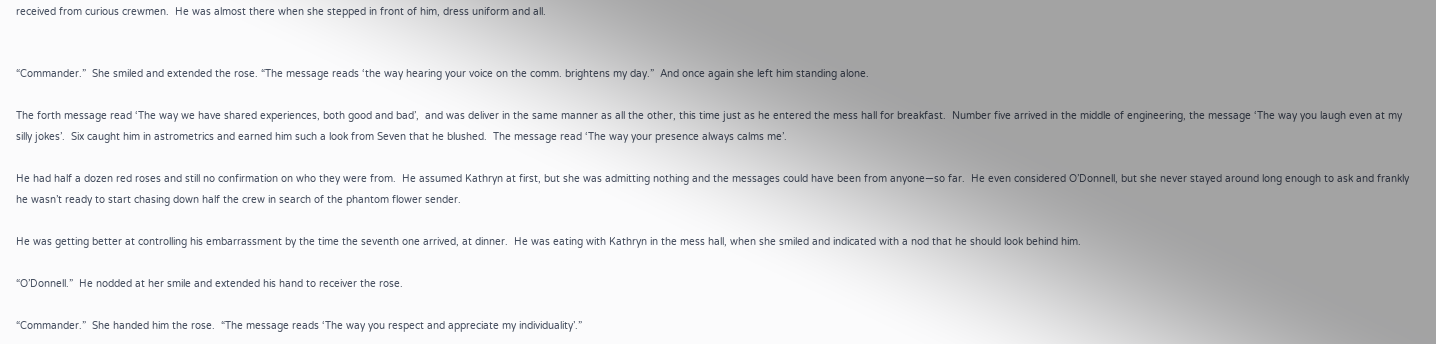received from curious crewmen.  He was almost there when she stepped in front of him, dress uniform and all.


“Commander.”  She smiled and extended the rose. “The message reads ‘the way hearing your voice on the comm. brightens my day.”  And once again she left him standing alone.

The forth message read ‘The way we have shared experiences, both good and bad’,  and was deliver in the same manner as all the other, this time just as he entered the mess hall for breakfast.  Number five arrived in the middle of engineering, the message ‘The way you laugh even at my silly jokes’.  Six caught him in astrometrics and earned him such a look from Seven that he blushed.  The message read ‘The way your presence always calms me’.

He had half a dozen red roses and still no confirmation on who they were from.  He assumed Kathryn at first, but she was admitting nothing and the messages could have been from anyone—so far.  He even considered O’Donnell, but she never stayed around long enough to ask and frankly he wasn’t ready to start chasing down half the crew in search of the phantom flower sender.

He was getting better at controlling his embarrassment by the time the seventh one arrived, at dinner.  He was eating with Kathryn in the mess hall, when she smiled and indicated with a nod that he should look behind him.

“O’Donnell.”  He nodded at her smile and extended his hand to receiver the rose.

“Commander.”  She handed him the rose.  “The message reads ‘The way you respect and appreciate my individuality’.”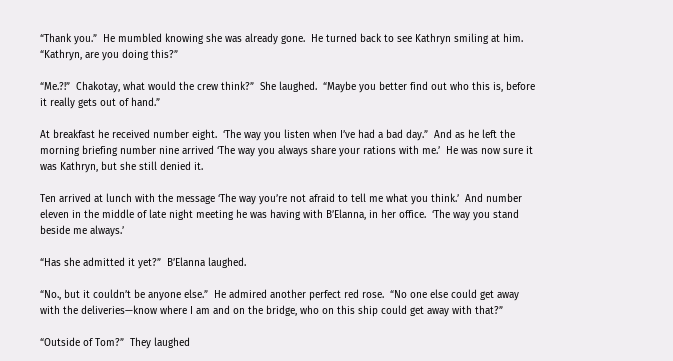“Thank you.”  He mumbled knowing she was already gone.  He turned back to see Kathryn smiling at him.  “Kathryn, are you doing this?”

“Me.?!”  Chakotay, what would the crew think?”  She laughed.  “Maybe you better find out who this is, before it really gets out of hand.”

At breakfast he received number eight.  ‘The way you listen when I’ve had a bad day.”  And as he left the morning briefing number nine arrived ‘The way you always share your rations with me.’  He was now sure it was Kathryn, but she still denied it.

Ten arrived at lunch with the message ‘The way you’re not afraid to tell me what you think.’  And number eleven in the middle of late night meeting he was having with B’Elanna, in her office.  ‘The way you stand beside me always.’

“Has she admitted it yet?”  B’Elanna laughed.

“No., but it couldn’t be anyone else.”  He admired another perfect red rose.  “No one else could get away with the deliveries—know where I am and on the bridge, who on this ship could get away with that?”

“Outside of Tom?”  They laughed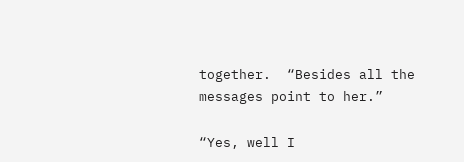together.  “Besides all the messages point to her.”

“Yes, well I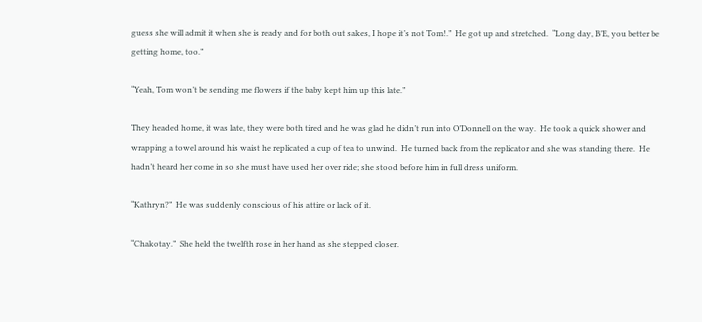guess she will admit it when she is ready and for both out sakes, I hope it’s not Tom!.”  He got up and stretched.  “Long day, B’E, you better be getting home, too.”

“Yeah, Tom won’t be sending me flowers if the baby kept him up this late.”

They headed home, it was late, they were both tired and he was glad he didn’t run into O’Donnell on the way.  He took a quick shower and wrapping a towel around his waist he replicated a cup of tea to unwind.  He turned back from the replicator and she was standing there.  He hadn’t heard her come in so she must have used her over ride; she stood before him in full dress uniform.

“Kathryn?”  He was suddenly conscious of his attire or lack of it.

“Chakotay.”  She held the twelfth rose in her hand as she stepped closer.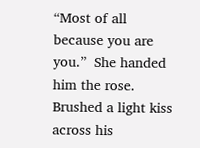“Most of all because you are you.”  She handed him the rose.  Brushed a light kiss across his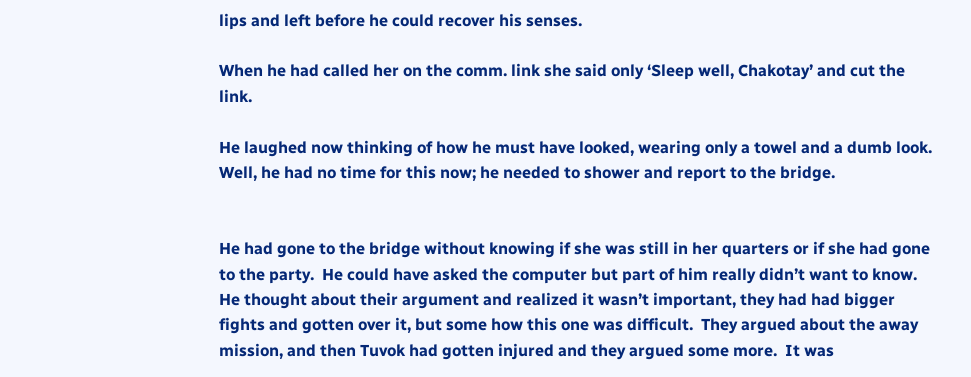lips and left before he could recover his senses.

When he had called her on the comm. link she said only ‘Sleep well, Chakotay’ and cut the link.

He laughed now thinking of how he must have looked, wearing only a towel and a dumb look.  Well, he had no time for this now; he needed to shower and report to the bridge.


He had gone to the bridge without knowing if she was still in her quarters or if she had gone to the party.  He could have asked the computer but part of him really didn’t want to know.  He thought about their argument and realized it wasn’t important, they had had bigger fights and gotten over it, but some how this one was difficult.  They argued about the away mission, and then Tuvok had gotten injured and they argued some more.  It was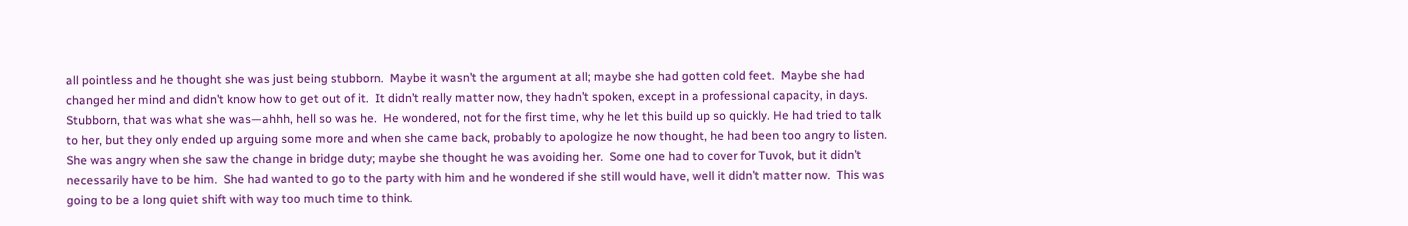all pointless and he thought she was just being stubborn.  Maybe it wasn’t the argument at all; maybe she had gotten cold feet.  Maybe she had changed her mind and didn’t know how to get out of it.  It didn’t really matter now, they hadn’t spoken, except in a professional capacity, in days.  Stubborn, that was what she was—ahhh, hell so was he.  He wondered, not for the first time, why he let this build up so quickly. He had tried to talk to her, but they only ended up arguing some more and when she came back, probably to apologize he now thought, he had been too angry to listen.  She was angry when she saw the change in bridge duty; maybe she thought he was avoiding her.  Some one had to cover for Tuvok, but it didn’t necessarily have to be him.  She had wanted to go to the party with him and he wondered if she still would have, well it didn’t matter now.  This was going to be a long quiet shift with way too much time to think.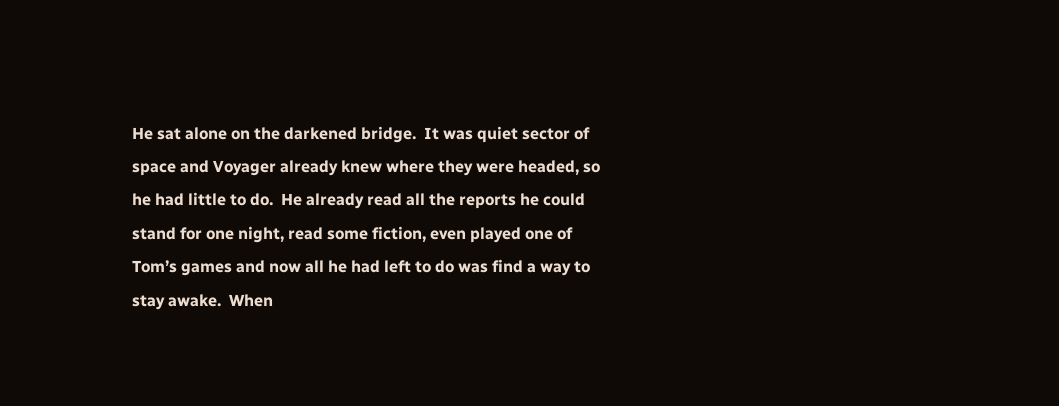He sat alone on the darkened bridge.  It was quiet sector of space and Voyager already knew where they were headed, so he had little to do.  He already read all the reports he could stand for one night, read some fiction, even played one of Tom’s games and now all he had left to do was find a way to stay awake.  When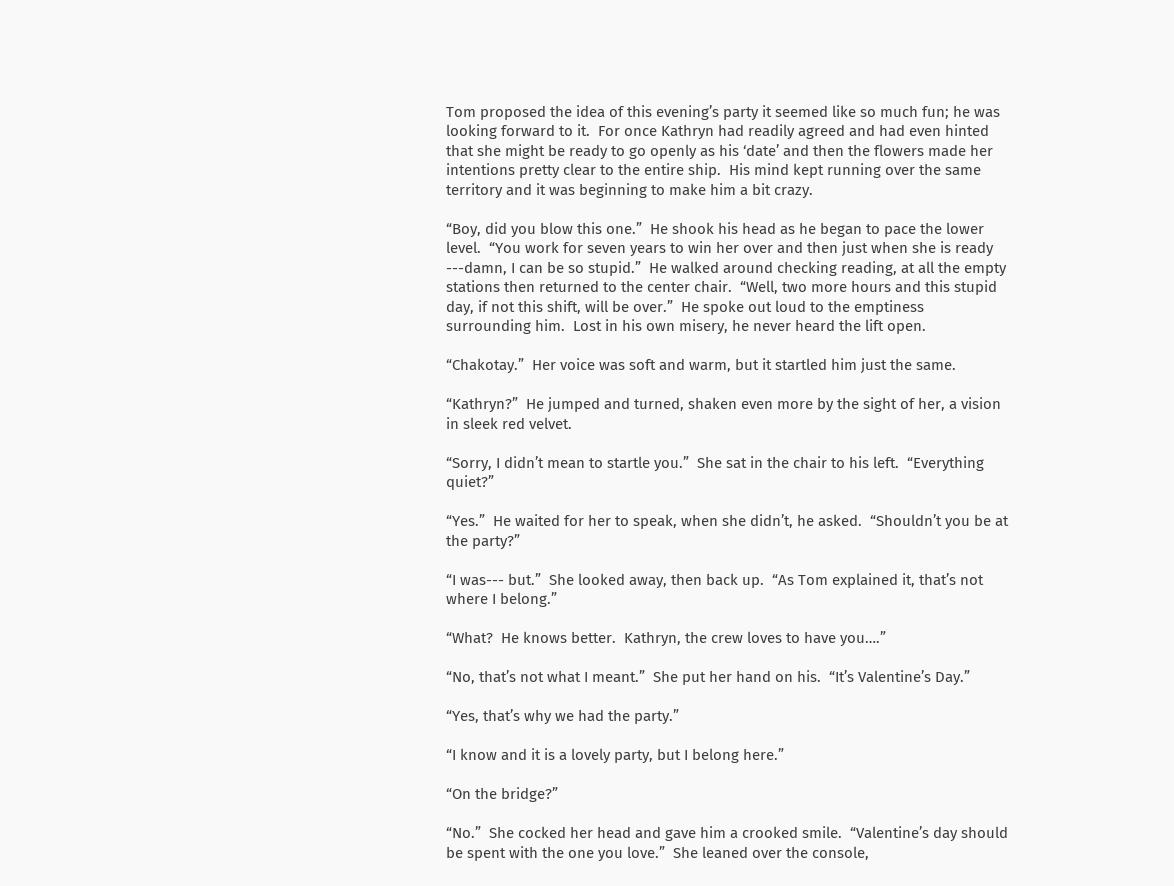Tom proposed the idea of this evening’s party it seemed like so much fun; he was looking forward to it.  For once Kathryn had readily agreed and had even hinted that she might be ready to go openly as his ‘date’ and then the flowers made her intentions pretty clear to the entire ship.  His mind kept running over the same territory and it was beginning to make him a bit crazy.

“Boy, did you blow this one.”  He shook his head as he began to pace the lower level.  “You work for seven years to win her over and then just when she is ready ---damn, I can be so stupid.”  He walked around checking reading, at all the empty stations then returned to the center chair.  “Well, two more hours and this stupid day, if not this shift, will be over.”  He spoke out loud to the emptiness surrounding him.  Lost in his own misery, he never heard the lift open.

“Chakotay.”  Her voice was soft and warm, but it startled him just the same.

“Kathryn?”  He jumped and turned, shaken even more by the sight of her, a vision in sleek red velvet.

“Sorry, I didn’t mean to startle you.”  She sat in the chair to his left.  “Everything quiet?”

“Yes.”  He waited for her to speak, when she didn’t, he asked.  “Shouldn’t you be at the party?”

“I was--- but.”  She looked away, then back up.  “As Tom explained it, that’s not where I belong.”

“What?  He knows better.  Kathryn, the crew loves to have you….”

“No, that’s not what I meant.”  She put her hand on his.  “It’s Valentine’s Day.”

“Yes, that’s why we had the party.”

“I know and it is a lovely party, but I belong here.”

“On the bridge?”

“No.”  She cocked her head and gave him a crooked smile.  “Valentine’s day should be spent with the one you love.”  She leaned over the console,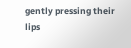gently pressing their lips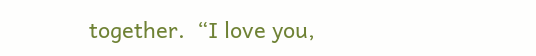together.  “I love you,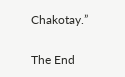Chakotay.”

The End